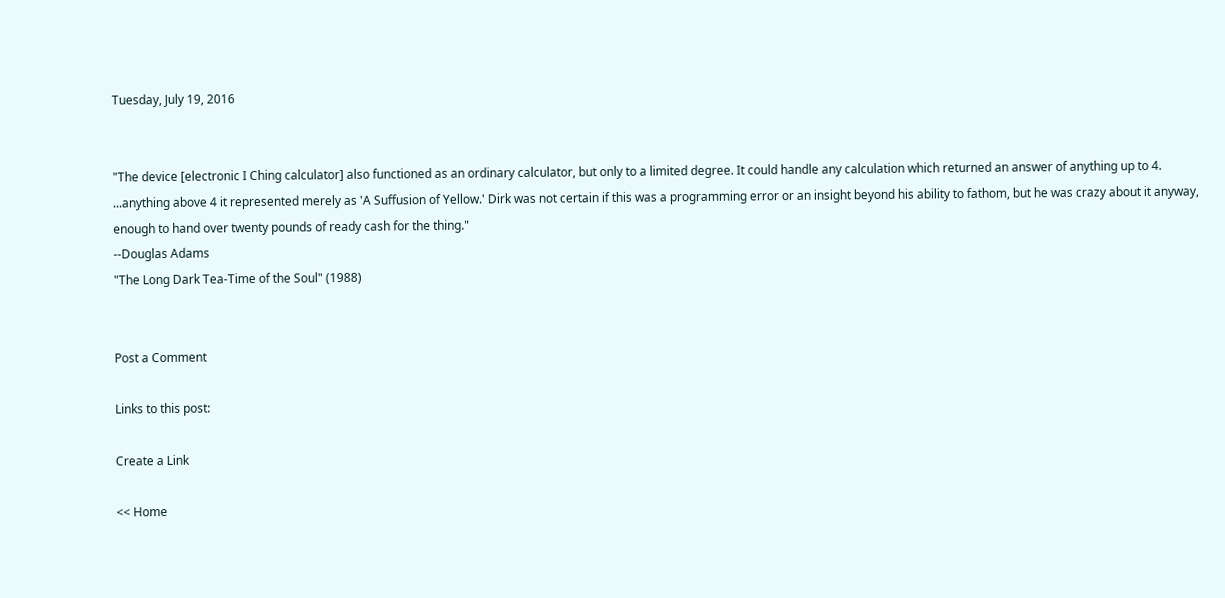Tuesday, July 19, 2016


"The device [electronic I Ching calculator] also functioned as an ordinary calculator, but only to a limited degree. It could handle any calculation which returned an answer of anything up to 4. ...anything above 4 it represented merely as 'A Suffusion of Yellow.' Dirk was not certain if this was a programming error or an insight beyond his ability to fathom, but he was crazy about it anyway, enough to hand over twenty pounds of ready cash for the thing."
--Douglas Adams
"The Long Dark Tea-Time of the Soul" (1988)


Post a Comment

Links to this post:

Create a Link

<< Home